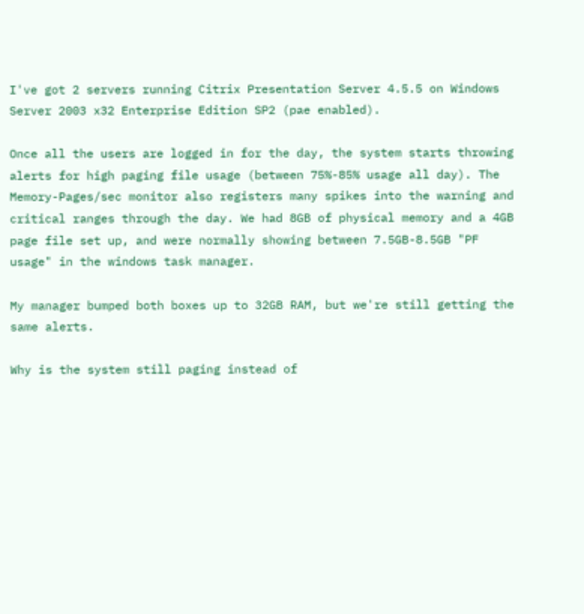I've got 2 servers running Citrix Presentation Server 4.5.5 on Windows Server 2003 x32 Enterprise Edition SP2 (pae enabled).

Once all the users are logged in for the day, the system starts throwing alerts for high paging file usage (between 75%-85% usage all day). The Memory-Pages/sec monitor also registers many spikes into the warning and critical ranges through the day. We had 8GB of physical memory and a 4GB page file set up, and were normally showing between 7.5GB-8.5GB "PF usage" in the windows task manager.

My manager bumped both boxes up to 32GB RAM, but we're still getting the same alerts.

Why is the system still paging instead of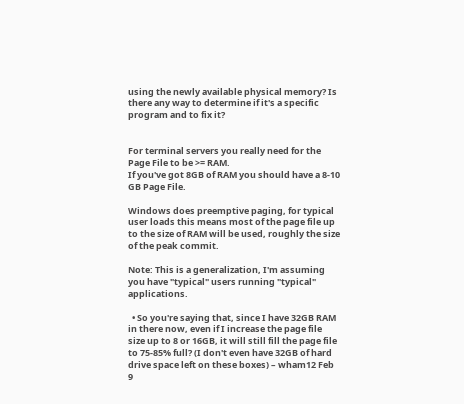using the newly available physical memory? Is there any way to determine if it's a specific program and to fix it?


For terminal servers you really need for the Page File to be >= RAM.
If you've got 8GB of RAM you should have a 8-10 GB Page File.

Windows does preemptive paging, for typical user loads this means most of the page file up to the size of RAM will be used, roughly the size of the peak commit.

Note: This is a generalization, I'm assuming you have "typical" users running "typical" applications.

  • So you're saying that, since I have 32GB RAM in there now, even if I increase the page file size up to 8 or 16GB, it will still fill the page file to 75-85% full? (I don't even have 32GB of hard drive space left on these boxes) – wham12 Feb 9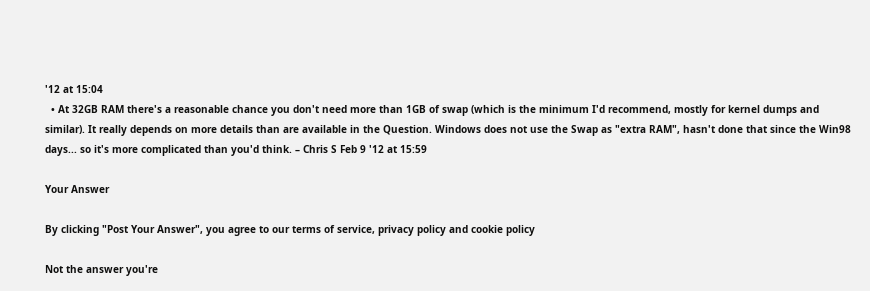'12 at 15:04
  • At 32GB RAM there's a reasonable chance you don't need more than 1GB of swap (which is the minimum I'd recommend, mostly for kernel dumps and similar). It really depends on more details than are available in the Question. Windows does not use the Swap as "extra RAM", hasn't done that since the Win98 days... so it's more complicated than you'd think. – Chris S Feb 9 '12 at 15:59

Your Answer

By clicking "Post Your Answer", you agree to our terms of service, privacy policy and cookie policy

Not the answer you're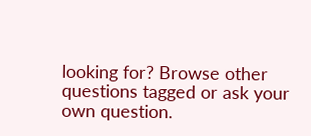looking for? Browse other questions tagged or ask your own question.